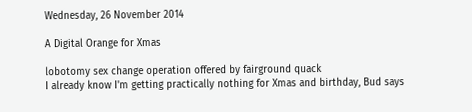Wednesday, 26 November 2014

A Digital Orange for Xmas

lobotomy sex change operation offered by fairground quack
I already know I'm getting practically nothing for Xmas and birthday, Bud says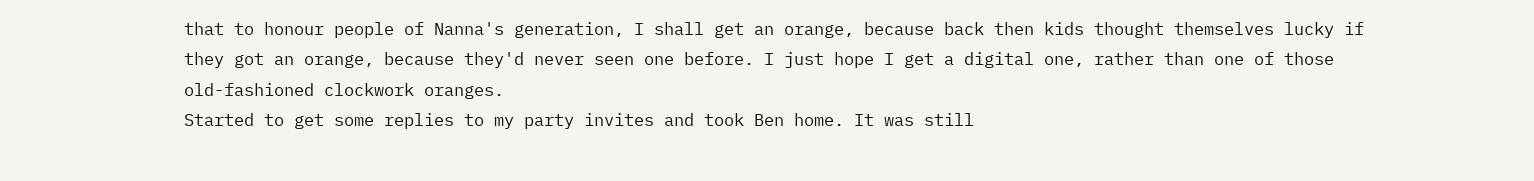that to honour people of Nanna's generation, I shall get an orange, because back then kids thought themselves lucky if they got an orange, because they'd never seen one before. I just hope I get a digital one, rather than one of those old-fashioned clockwork oranges.
Started to get some replies to my party invites and took Ben home. It was still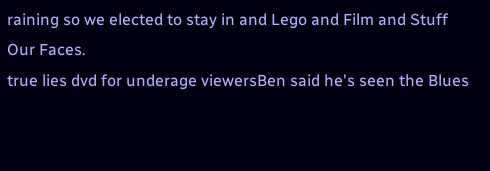raining so we elected to stay in and Lego and Film and Stuff Our Faces.
true lies dvd for underage viewersBen said he's seen the Blues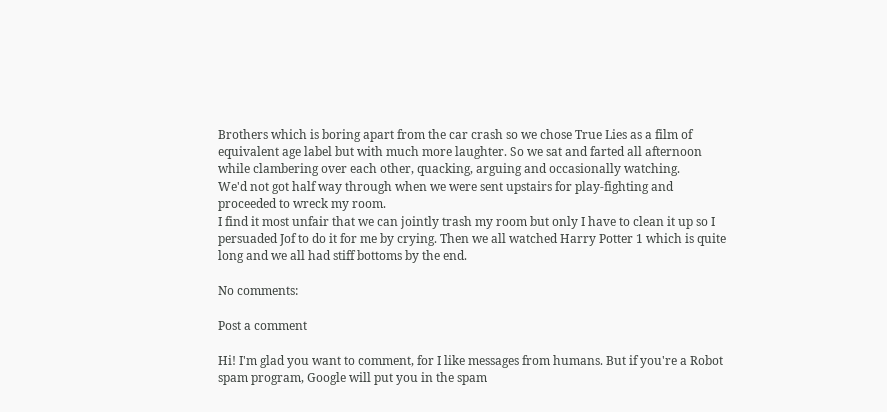Brothers which is boring apart from the car crash so we chose True Lies as a film of equivalent age label but with much more laughter. So we sat and farted all afternoon while clambering over each other, quacking, arguing and occasionally watching.
We'd not got half way through when we were sent upstairs for play-fighting and proceeded to wreck my room.
I find it most unfair that we can jointly trash my room but only I have to clean it up so I persuaded Jof to do it for me by crying. Then we all watched Harry Potter 1 which is quite long and we all had stiff bottoms by the end.

No comments:

Post a comment

Hi! I'm glad you want to comment, for I like messages from humans. But if you're a Robot spam program, Google will put you in the spam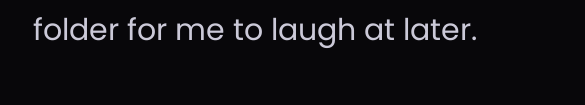folder for me to laugh at later.